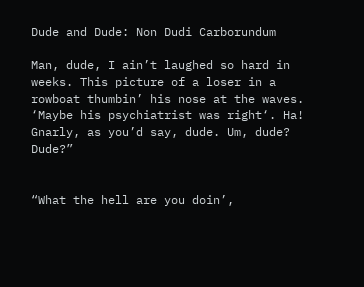Dude and Dude: Non Dudi Carborundum

Man, dude, I ain’t laughed so hard in weeks. This picture of a loser in a rowboat thumbin’ his nose at the waves. ‘Maybe his psychiatrist was right‘. Ha! Gnarly, as you’d say, dude. Um, dude? Dude?”


“What the hell are you doin’,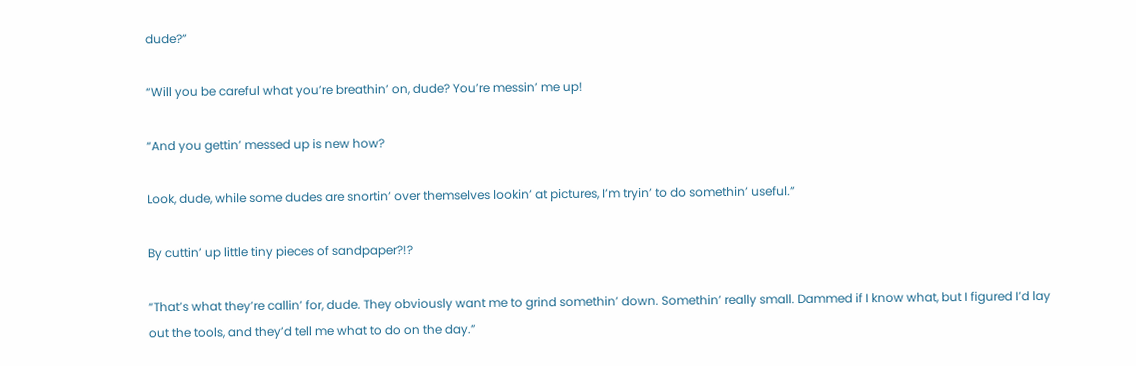dude?”

“Will you be careful what you’re breathin’ on, dude? You’re messin’ me up!

“And you gettin’ messed up is new how?

Look, dude, while some dudes are snortin’ over themselves lookin’ at pictures, I’m tryin’ to do somethin’ useful.”

By cuttin’ up little tiny pieces of sandpaper?!?

“That’s what they’re callin’ for, dude. They obviously want me to grind somethin’ down. Somethin’ really small. Dammed if I know what, but I figured I’d lay out the tools, and they’d tell me what to do on the day.”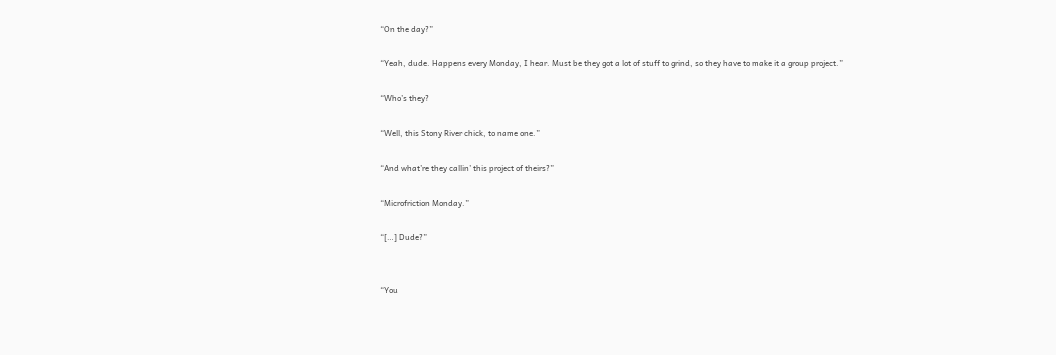“On the day?”

“Yeah, dude. Happens every Monday, I hear. Must be they got a lot of stuff to grind, so they have to make it a group project.”

“Who’s they?

“Well, this Stony River chick, to name one.”

“And what’re they callin’ this project of theirs?”

“Microfriction Monday.”

“[…] Dude?”


“You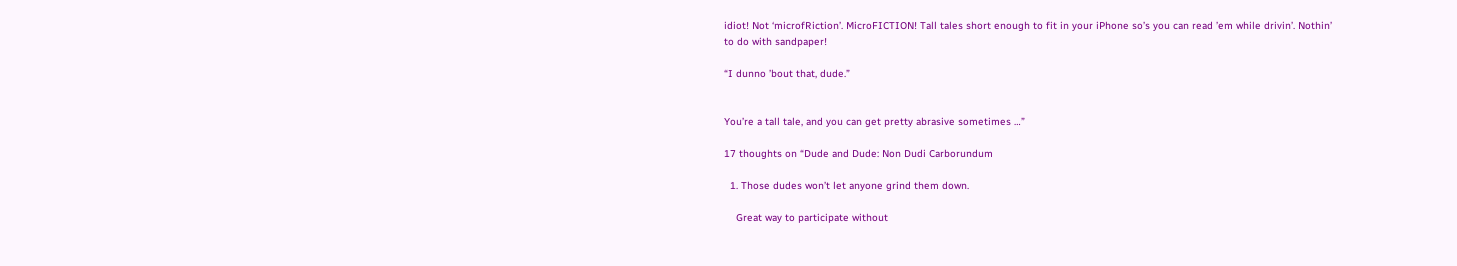idiot! Not ‘microfRiction’. MicroFICTION! Tall tales short enough to fit in your iPhone so’s you can read ’em while drivin’. Nothin’ to do with sandpaper!

“I dunno ’bout that, dude.”


You’re a tall tale, and you can get pretty abrasive sometimes …”

17 thoughts on “Dude and Dude: Non Dudi Carborundum

  1. Those dudes won’t let anyone grind them down.

    Great way to participate without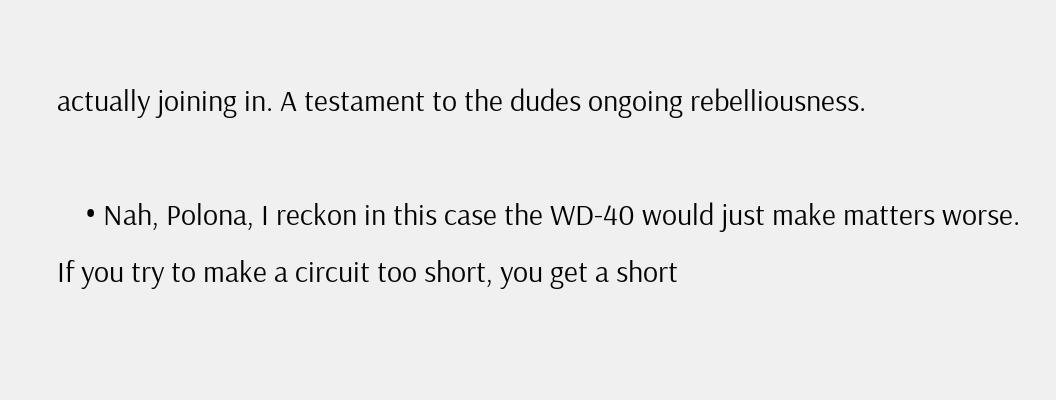actually joining in. A testament to the dudes ongoing rebelliousness.

    • Nah, Polona, I reckon in this case the WD-40 would just make matters worse. If you try to make a circuit too short, you get a short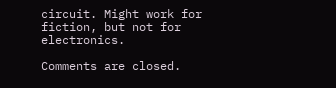circuit. Might work for fiction, but not for electronics.

Comments are closed.